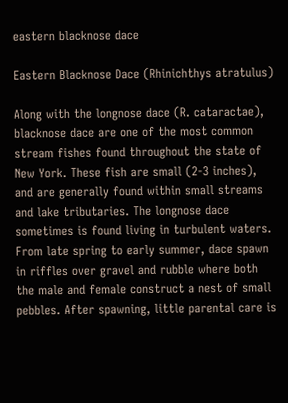eastern blacknose dace

Eastern Blacknose Dace (Rhinichthys atratulus)

Along with the longnose dace (R. cataractae), blacknose dace are one of the most common stream fishes found throughout the state of New York. These fish are small (2-3 inches), and are generally found within small streams and lake tributaries. The longnose dace sometimes is found living in turbulent waters. From late spring to early summer, dace spawn in riffles over gravel and rubble where both the male and female construct a nest of small pebbles. After spawning, little parental care is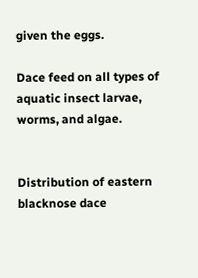given the eggs.

Dace feed on all types of aquatic insect larvae, worms, and algae.


Distribution of eastern blacknose dace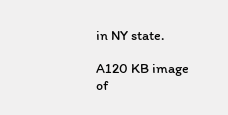in NY state.

A120 KB image of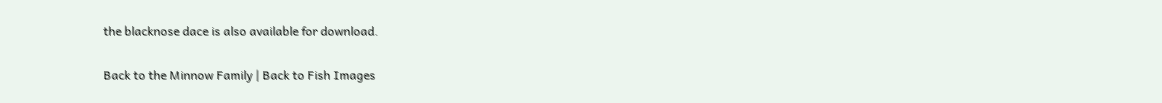the blacknose dace is also available for download.

Back to the Minnow Family | Back to Fish Images